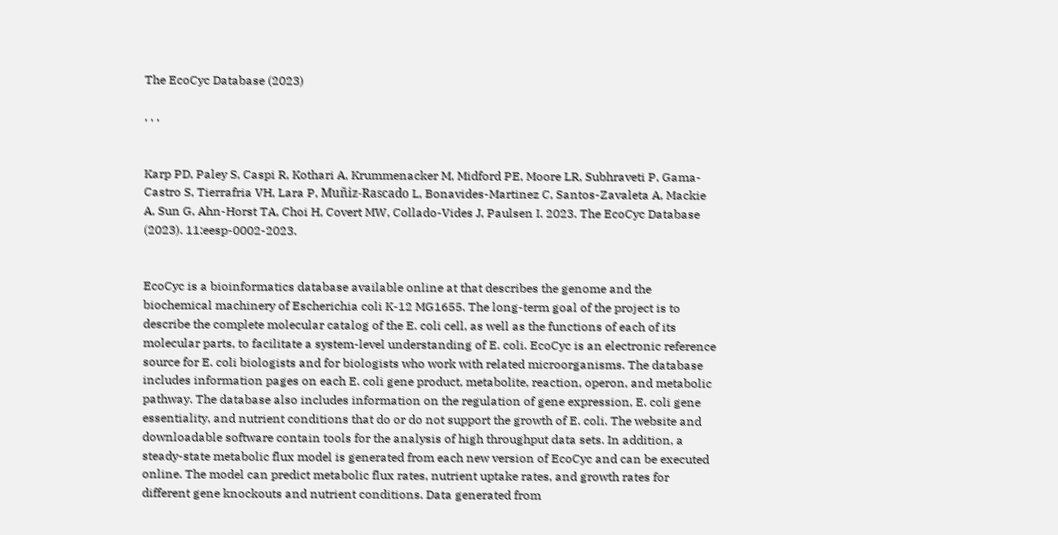The EcoCyc Database (2023)

, , ,


Karp PD, Paley S, Caspi R, Kothari A, Krummenacker M, Midford PE, Moore LR, Subhraveti P, Gama-Castro S, Tierrafria VH, Lara P, Muñiz-Rascado L, Bonavides-Martinez C, Santos-Zavaleta A, Mackie A, Sun G, Ahn-Horst TA, Choi H, Covert MW, Collado-Vides J, Paulsen I. 2023. The EcoCyc Database (2023). 11:eesp-0002-2023.


EcoCyc is a bioinformatics database available online at that describes the genome and the biochemical machinery of Escherichia coli K-12 MG1655. The long-term goal of the project is to describe the complete molecular catalog of the E. coli cell, as well as the functions of each of its molecular parts, to facilitate a system-level understanding of E. coli. EcoCyc is an electronic reference source for E. coli biologists and for biologists who work with related microorganisms. The database includes information pages on each E. coli gene product, metabolite, reaction, operon, and metabolic pathway. The database also includes information on the regulation of gene expression, E. coli gene essentiality, and nutrient conditions that do or do not support the growth of E. coli. The website and downloadable software contain tools for the analysis of high throughput data sets. In addition, a steady-state metabolic flux model is generated from each new version of EcoCyc and can be executed online. The model can predict metabolic flux rates, nutrient uptake rates, and growth rates for different gene knockouts and nutrient conditions. Data generated from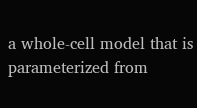a whole-cell model that is parameterized from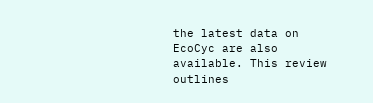the latest data on EcoCyc are also available. This review outlines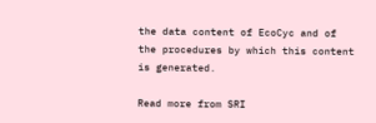the data content of EcoCyc and of the procedures by which this content is generated.

Read more from SRI